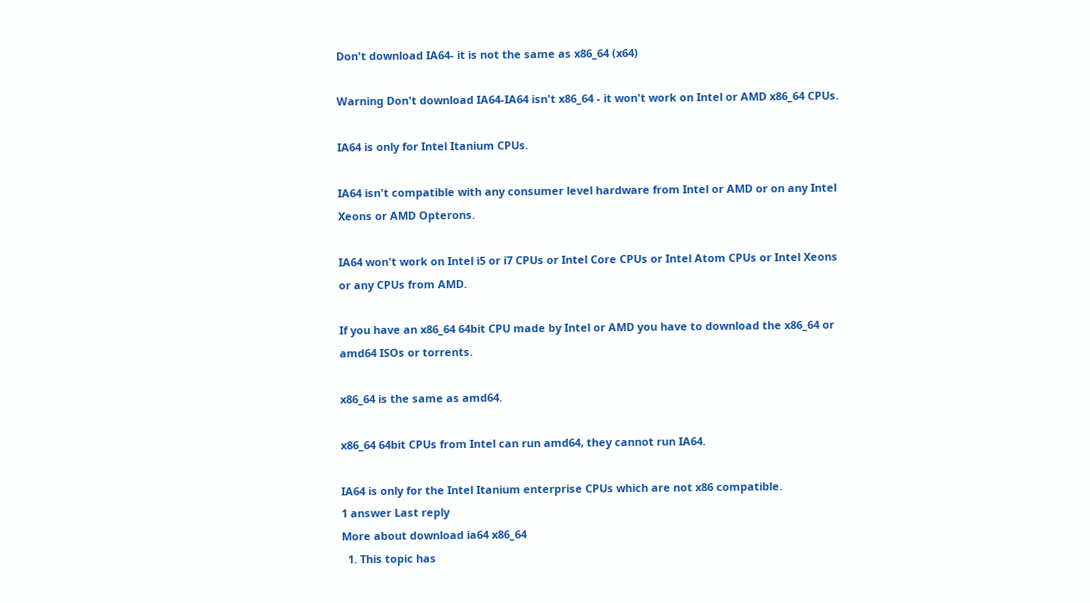Don't download IA64- it is not the same as x86_64 (x64)

Warning Don't download IA64-IA64 isn't x86_64 - it won't work on Intel or AMD x86_64 CPUs.

IA64 is only for Intel Itanium CPUs.

IA64 isn't compatible with any consumer level hardware from Intel or AMD or on any Intel Xeons or AMD Opterons.

IA64 won't work on Intel i5 or i7 CPUs or Intel Core CPUs or Intel Atom CPUs or Intel Xeons or any CPUs from AMD.

If you have an x86_64 64bit CPU made by Intel or AMD you have to download the x86_64 or amd64 ISOs or torrents.

x86_64 is the same as amd64.

x86_64 64bit CPUs from Intel can run amd64, they cannot run IA64.

IA64 is only for the Intel Itanium enterprise CPUs which are not x86 compatible.
1 answer Last reply
More about download ia64 x86_64
  1. This topic has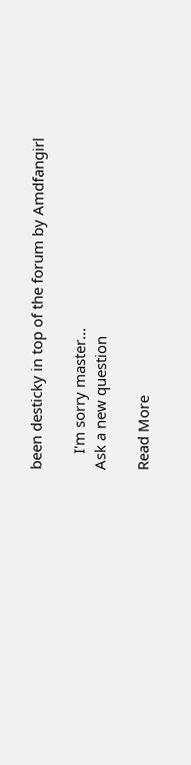been desticky in top of the forum by Amdfangirl

    I'm sorry master...
Ask a new question

Read More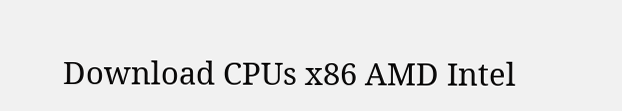Download CPUs x86 AMD Intel